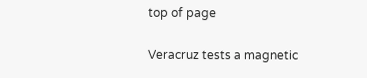top of page

Veracruz tests a magnetic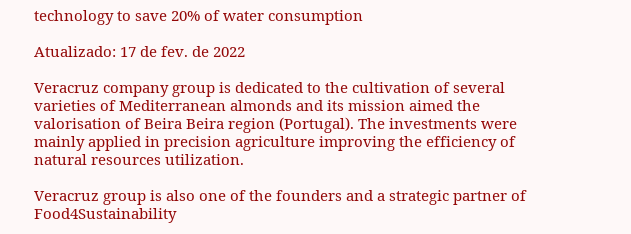technology to save 20% of water consumption

Atualizado: 17 de fev. de 2022

Veracruz company group is dedicated to the cultivation of several varieties of Mediterranean almonds and its mission aimed the valorisation of Beira Beira region (Portugal). The investments were mainly applied in precision agriculture improving the efficiency of natural resources utilization.

Veracruz group is also one of the founders and a strategic partner of Food4Sustainability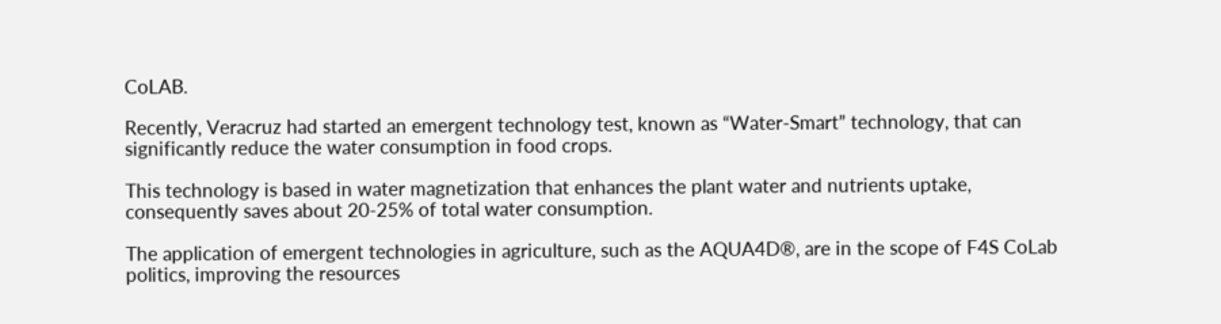CoLAB.

Recently, Veracruz had started an emergent technology test, known as “Water-Smart” technology, that can significantly reduce the water consumption in food crops.

This technology is based in water magnetization that enhances the plant water and nutrients uptake, consequently saves about 20-25% of total water consumption.

The application of emergent technologies in agriculture, such as the AQUA4D®, are in the scope of F4S CoLab politics, improving the resources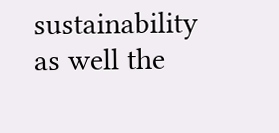sustainability as well the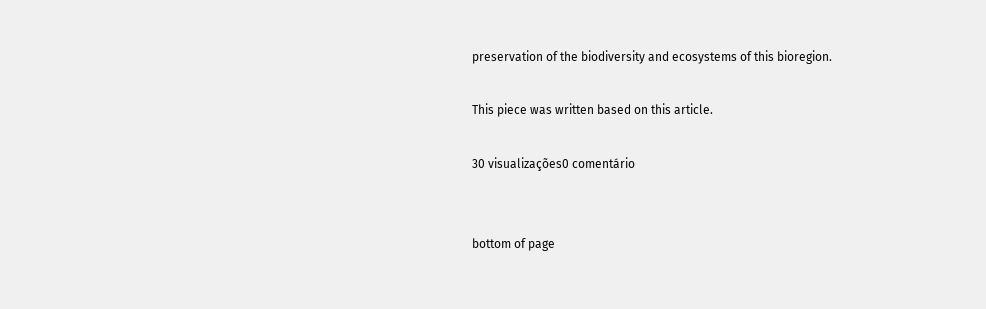preservation of the biodiversity and ecosystems of this bioregion.

This piece was written based on this article.

30 visualizações0 comentário


bottom of page